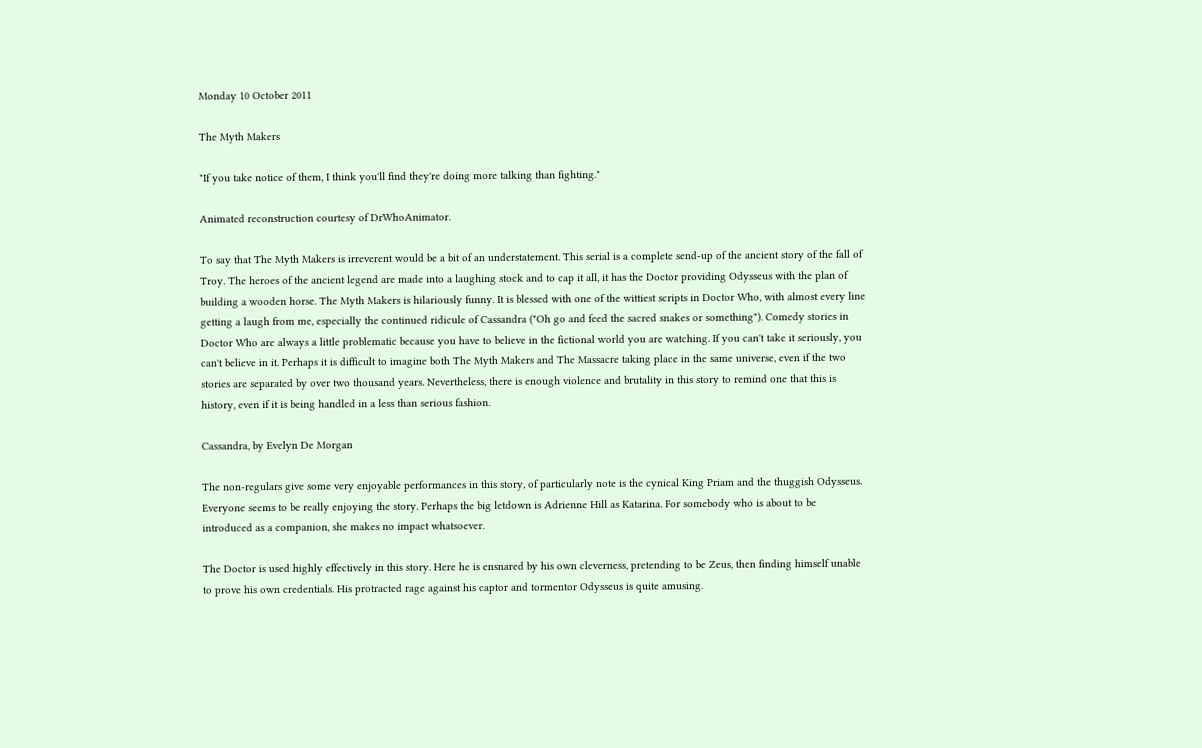Monday 10 October 2011

The Myth Makers

"If you take notice of them, I think you'll find they're doing more talking than fighting."

Animated reconstruction courtesy of DrWhoAnimator.

To say that The Myth Makers is irreverent would be a bit of an understatement. This serial is a complete send-up of the ancient story of the fall of Troy. The heroes of the ancient legend are made into a laughing stock and to cap it all, it has the Doctor providing Odysseus with the plan of building a wooden horse. The Myth Makers is hilariously funny. It is blessed with one of the wittiest scripts in Doctor Who, with almost every line getting a laugh from me, especially the continued ridicule of Cassandra ("Oh go and feed the sacred snakes or something"). Comedy stories in Doctor Who are always a little problematic because you have to believe in the fictional world you are watching. If you can't take it seriously, you can't believe in it. Perhaps it is difficult to imagine both The Myth Makers and The Massacre taking place in the same universe, even if the two stories are separated by over two thousand years. Nevertheless, there is enough violence and brutality in this story to remind one that this is history, even if it is being handled in a less than serious fashion.

Cassandra, by Evelyn De Morgan

The non-regulars give some very enjoyable performances in this story, of particularly note is the cynical King Priam and the thuggish Odysseus. Everyone seems to be really enjoying the story. Perhaps the big letdown is Adrienne Hill as Katarina. For somebody who is about to be introduced as a companion, she makes no impact whatsoever.

The Doctor is used highly effectively in this story. Here he is ensnared by his own cleverness, pretending to be Zeus, then finding himself unable to prove his own credentials. His protracted rage against his captor and tormentor Odysseus is quite amusing.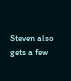Steven also gets a few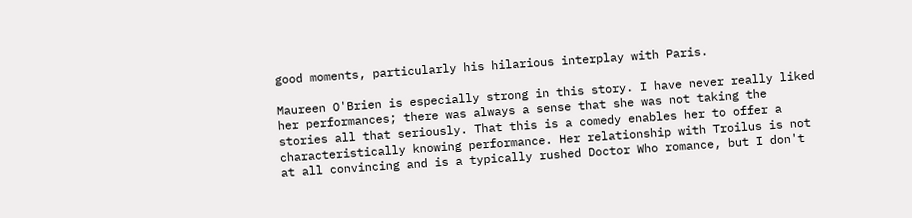good moments, particularly his hilarious interplay with Paris.

Maureen O'Brien is especially strong in this story. I have never really liked her performances; there was always a sense that she was not taking the stories all that seriously. That this is a comedy enables her to offer a characteristically knowing performance. Her relationship with Troilus is not at all convincing and is a typically rushed Doctor Who romance, but I don't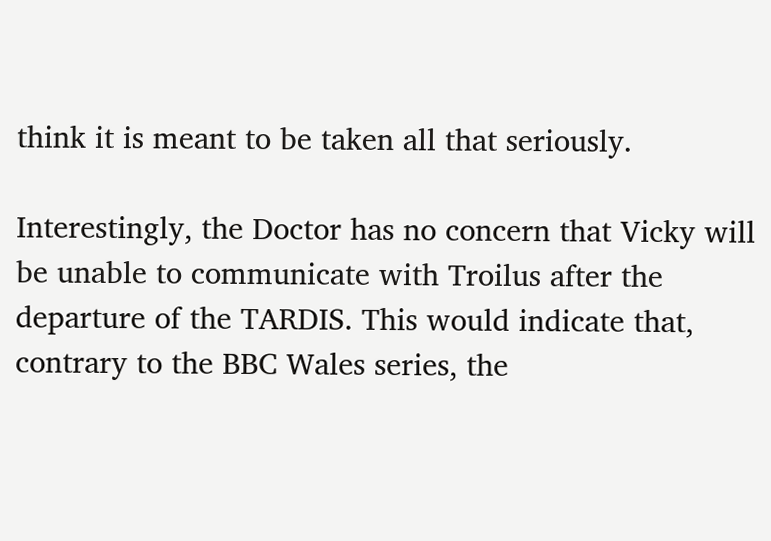think it is meant to be taken all that seriously.

Interestingly, the Doctor has no concern that Vicky will be unable to communicate with Troilus after the departure of the TARDIS. This would indicate that, contrary to the BBC Wales series, the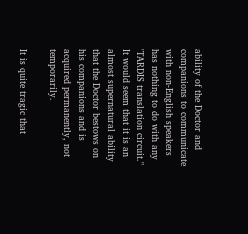ability of the Doctor and companions to communicate with non-English speakers has nothing to do with any 'TARDIS translation circuit." It would seem that it is an almost supernatural ability that the Doctor bestows on his companions and is acquired permanently, not temporarily.

It is quite tragic that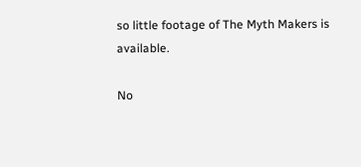so little footage of The Myth Makers is available.

No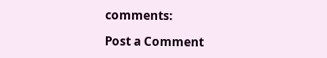comments:

Post a Comment